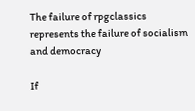The failure of rpgclassics represents the failure of socialism and democracy

If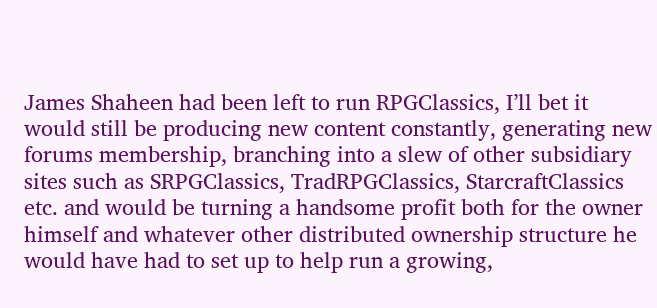James Shaheen had been left to run RPGClassics, I’ll bet it would still be producing new content constantly, generating new forums membership, branching into a slew of other subsidiary sites such as SRPGClassics, TradRPGClassics, StarcraftClassics etc. and would be turning a handsome profit both for the owner himself and whatever other distributed ownership structure he would have had to set up to help run a growing,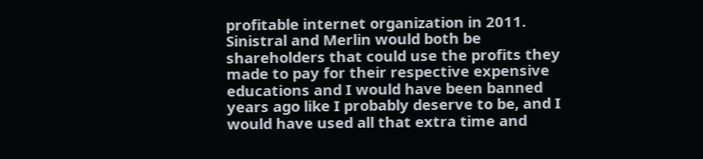profitable internet organization in 2011. Sinistral and Merlin would both be shareholders that could use the profits they made to pay for their respective expensive educations and I would have been banned years ago like I probably deserve to be, and I would have used all that extra time and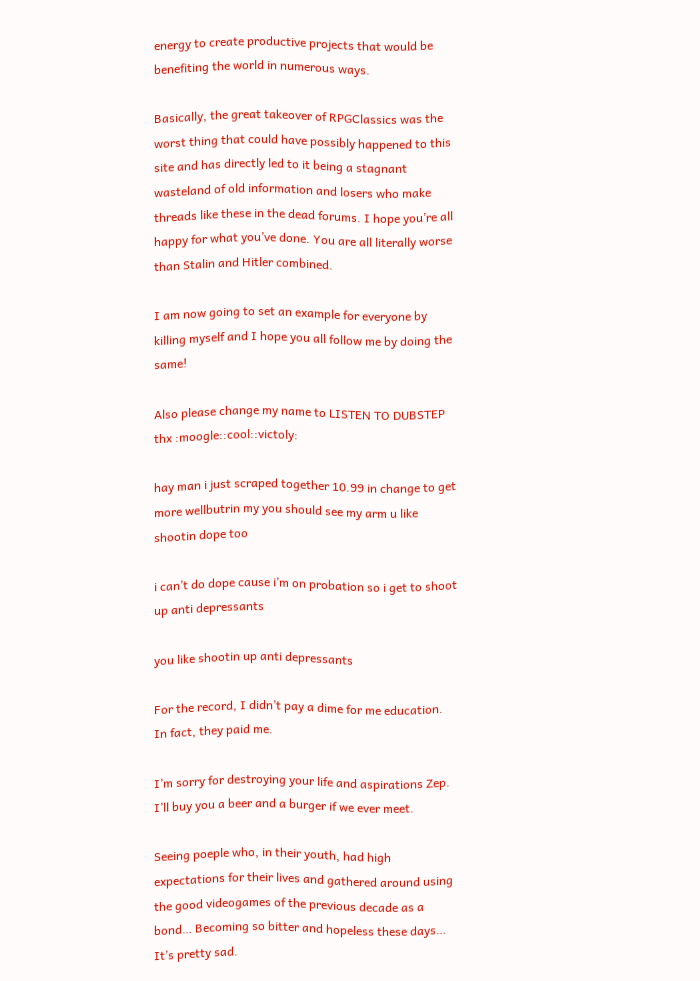energy to create productive projects that would be benefiting the world in numerous ways.

Basically, the great takeover of RPGClassics was the worst thing that could have possibly happened to this site and has directly led to it being a stagnant wasteland of old information and losers who make threads like these in the dead forums. I hope you’re all happy for what you’ve done. You are all literally worse than Stalin and Hitler combined.

I am now going to set an example for everyone by killing myself and I hope you all follow me by doing the same!

Also please change my name to LISTEN TO DUBSTEP thx :moogle::cool::victoly:

hay man i just scraped together 10.99 in change to get more wellbutrin my you should see my arm u like shootin dope too

i can’t do dope cause i’m on probation so i get to shoot up anti depressants

you like shootin up anti depressants

For the record, I didn’t pay a dime for me education. In fact, they paid me.

I’m sorry for destroying your life and aspirations Zep. I’ll buy you a beer and a burger if we ever meet.

Seeing poeple who, in their youth, had high expectations for their lives and gathered around using the good videogames of the previous decade as a bond… Becoming so bitter and hopeless these days… It’s pretty sad.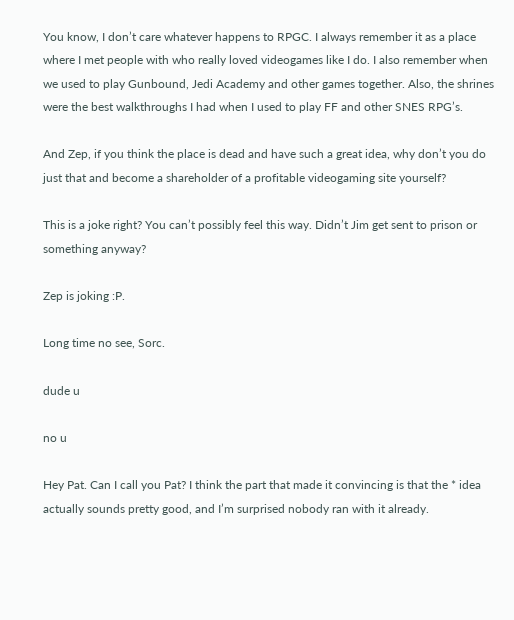You know, I don’t care whatever happens to RPGC. I always remember it as a place where I met people with who really loved videogames like I do. I also remember when we used to play Gunbound, Jedi Academy and other games together. Also, the shrines were the best walkthroughs I had when I used to play FF and other SNES RPG’s.

And Zep, if you think the place is dead and have such a great idea, why don’t you do just that and become a shareholder of a profitable videogaming site yourself?

This is a joke right? You can’t possibly feel this way. Didn’t Jim get sent to prison or something anyway?

Zep is joking :P.

Long time no see, Sorc.

dude u

no u

Hey Pat. Can I call you Pat? I think the part that made it convincing is that the * idea actually sounds pretty good, and I’m surprised nobody ran with it already.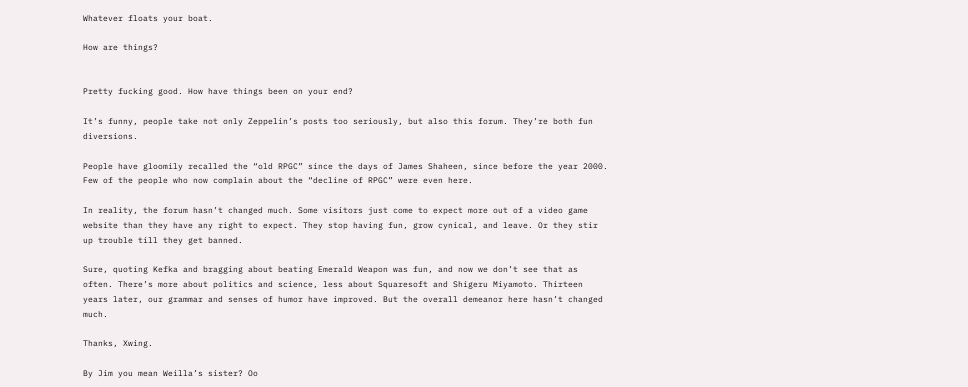Whatever floats your boat.

How are things?


Pretty fucking good. How have things been on your end?

It’s funny, people take not only Zeppelin’s posts too seriously, but also this forum. They’re both fun diversions.

People have gloomily recalled the “old RPGC” since the days of James Shaheen, since before the year 2000. Few of the people who now complain about the “decline of RPGC” were even here.

In reality, the forum hasn’t changed much. Some visitors just come to expect more out of a video game website than they have any right to expect. They stop having fun, grow cynical, and leave. Or they stir up trouble till they get banned.

Sure, quoting Kefka and bragging about beating Emerald Weapon was fun, and now we don’t see that as often. There’s more about politics and science, less about Squaresoft and Shigeru Miyamoto. Thirteen years later, our grammar and senses of humor have improved. But the overall demeanor here hasn’t changed much.

Thanks, Xwing.

By Jim you mean Weilla’s sister? Oo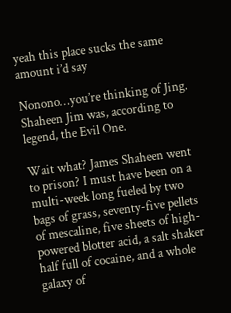yeah this place sucks the same amount i’d say

Nonono…you’re thinking of Jing. Shaheen Jim was, according to legend, the Evil One.

Wait what? James Shaheen went to prison? I must have been on a multi-week long fueled by two bags of grass, seventy-five pellets of mescaline, five sheets of high-powered blotter acid, a salt shaker half full of cocaine, and a whole galaxy of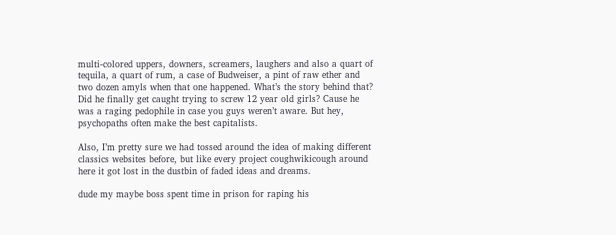multi-colored uppers, downers, screamers, laughers and also a quart of tequila, a quart of rum, a case of Budweiser, a pint of raw ether and two dozen amyls when that one happened. What’s the story behind that? Did he finally get caught trying to screw 12 year old girls? Cause he was a raging pedophile in case you guys weren’t aware. But hey, psychopaths often make the best capitalists.

Also, I’m pretty sure we had tossed around the idea of making different classics websites before, but like every project coughwikicough around here it got lost in the dustbin of faded ideas and dreams.

dude my maybe boss spent time in prison for raping his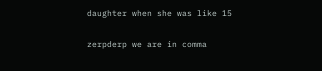daughter when she was like 15

zerpderp we are in comma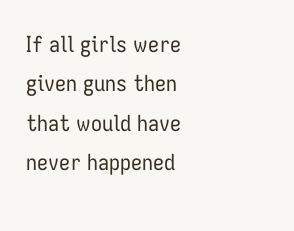If all girls were given guns then that would have never happened